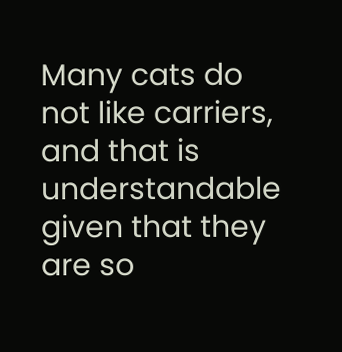Many cats do not like carriers, and that is understandable given that they are so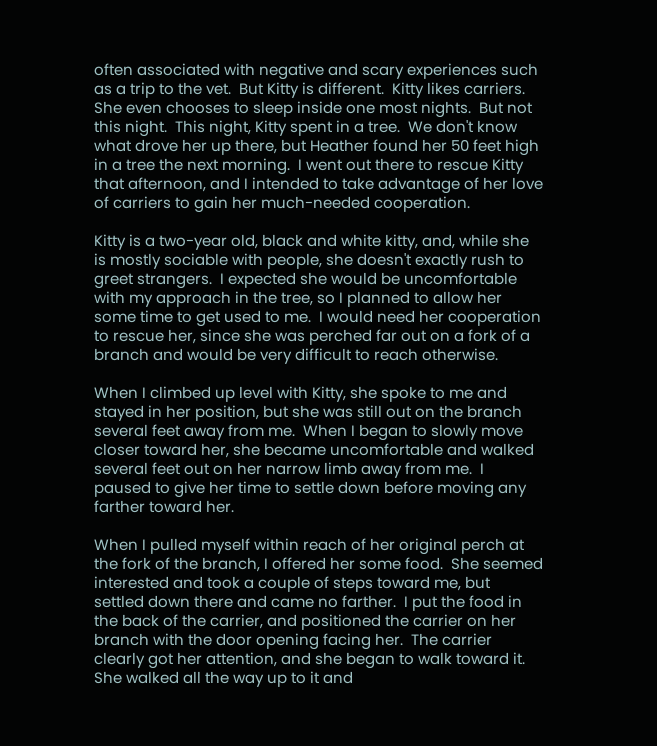often associated with negative and scary experiences such as a trip to the vet.  But Kitty is different.  Kitty likes carriers.  She even chooses to sleep inside one most nights.  But not this night.  This night, Kitty spent in a tree.  We don't know what drove her up there, but Heather found her 50 feet high in a tree the next morning.  I went out there to rescue Kitty that afternoon, and I intended to take advantage of her love of carriers to gain her much-needed cooperation.

Kitty is a two-year old, black and white kitty, and, while she is mostly sociable with people, she doesn't exactly rush to greet strangers.  I expected she would be uncomfortable with my approach in the tree, so I planned to allow her some time to get used to me.  I would need her cooperation to rescue her, since she was perched far out on a fork of a branch and would be very difficult to reach otherwise.

When I climbed up level with Kitty, she spoke to me and stayed in her position, but she was still out on the branch several feet away from me.  When I began to slowly move closer toward her, she became uncomfortable and walked several feet out on her narrow limb away from me.  I paused to give her time to settle down before moving any farther toward her.

When I pulled myself within reach of her original perch at the fork of the branch, I offered her some food.  She seemed interested and took a couple of steps toward me, but settled down there and came no farther.  I put the food in the back of the carrier, and positioned the carrier on her branch with the door opening facing her.  The carrier clearly got her attention, and she began to walk toward it.  She walked all the way up to it and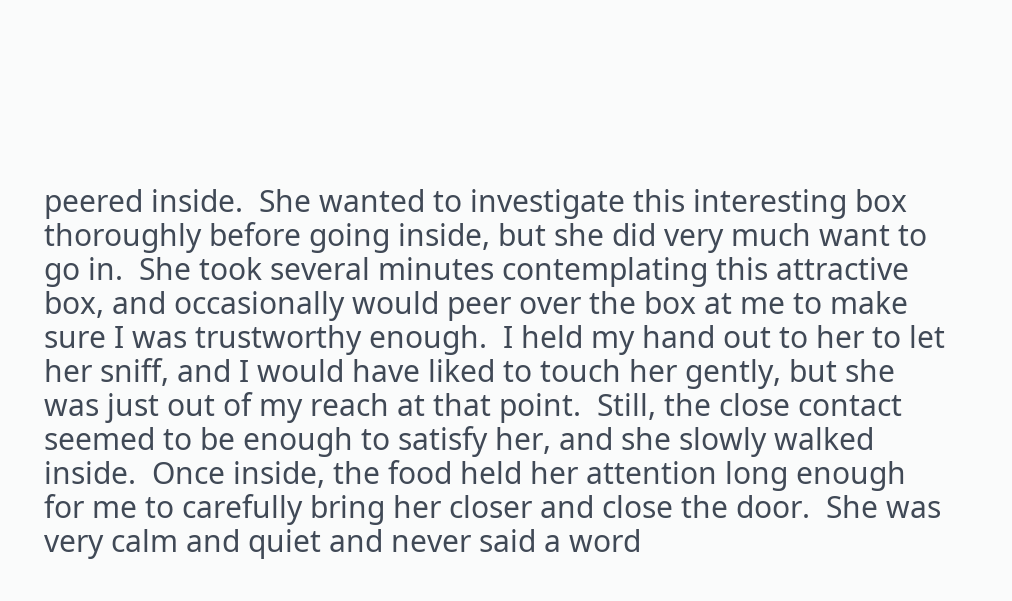peered inside.  She wanted to investigate this interesting box thoroughly before going inside, but she did very much want to go in.  She took several minutes contemplating this attractive box, and occasionally would peer over the box at me to make sure I was trustworthy enough.  I held my hand out to her to let her sniff, and I would have liked to touch her gently, but she was just out of my reach at that point.  Still, the close contact seemed to be enough to satisfy her, and she slowly walked inside.  Once inside, the food held her attention long enough for me to carefully bring her closer and close the door.  She was very calm and quiet and never said a word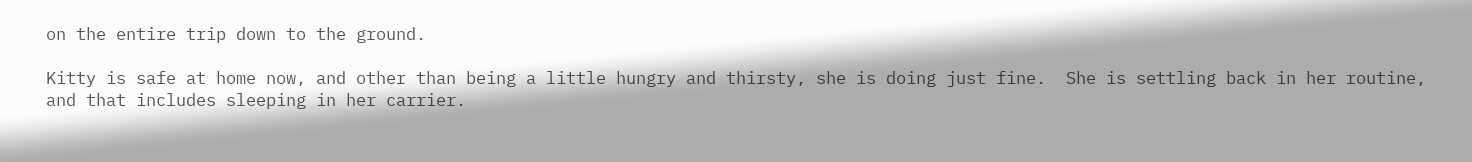on the entire trip down to the ground.

Kitty is safe at home now, and other than being a little hungry and thirsty, she is doing just fine.  She is settling back in her routine, and that includes sleeping in her carrier.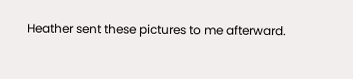Heather sent these pictures to me afterward.